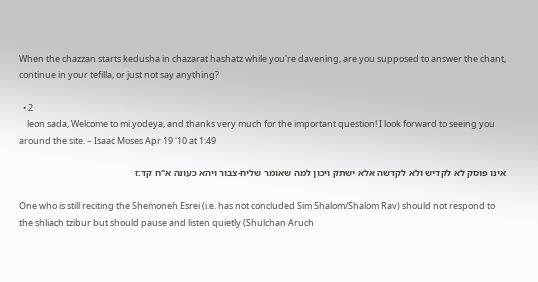When the chazzan starts kedusha in chazarat hashatz while you're davening, are you supposed to answer the chant, continue in your tefilla, or just not say anything?

  • 2
    leon sada, Welcome to mi.yodeya, and thanks very much for the important question! I look forward to seeing you around the site. – Isaac Moses Apr 19 '10 at 1:49

אינו פוסק לא לקדיש ולא לקדשה אלא ישתק ויכון למה שאומר שליח-צבור ויהא כעונה א"ח קד:ז

One who is still reciting the Shemoneh Esrei (i.e. has not concluded Sim Shalom/Shalom Rav) should not respond to the shliach tzibur but should pause and listen quietly (Shulchan Aruch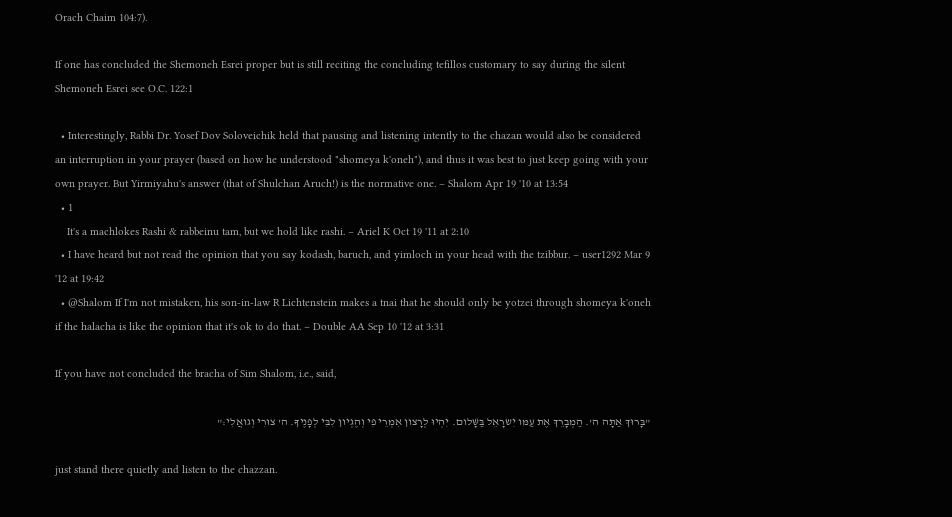Orach Chaim 104:7).

If one has concluded the Shemoneh Esrei proper but is still reciting the concluding tefillos customary to say during the silent Shemoneh Esrei see O.C. 122:1

  • Interestingly, Rabbi Dr. Yosef Dov Soloveichik held that pausing and listening intently to the chazan would also be considered an interruption in your prayer (based on how he understood "shomeya k'oneh"), and thus it was best to just keep going with your own prayer. But Yirmiyahu's answer (that of Shulchan Aruch!) is the normative one. – Shalom Apr 19 '10 at 13:54
  • 1
    It's a machlokes Rashi & rabbeinu tam, but we hold like rashi. – Ariel K Oct 19 '11 at 2:10
  • I have heard but not read the opinion that you say kodash, baruch, and yimloch in your head with the tzibbur. – user1292 Mar 9 '12 at 19:42
  • @Shalom If I'm not mistaken, his son-in-law R Lichtenstein makes a tnai that he should only be yotzei through shomeya k'oneh if the halacha is like the opinion that it's ok to do that. – Double AA Sep 10 '12 at 3:31

If you have not concluded the bracha of Sim Shalom, i.e., said,

"בָּרוּךְ אַתָּה ה'. הַמְבָרֵךְ אֶת עַמּו יִשרָאֵל בַּשָּׁלום. יִהְיוּ לְרָצון אִמְרֵי פִי וְהֶגְיון לִבִּי לְפָנֶיךָ. ה' צוּרִי וְגואֲלִי:"

just stand there quietly and listen to the chazzan.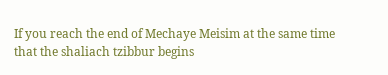If you reach the end of Mechaye Meisim at the same time that the shaliach tzibbur begins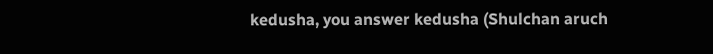kedusha, you answer kedusha (Shulchan aruch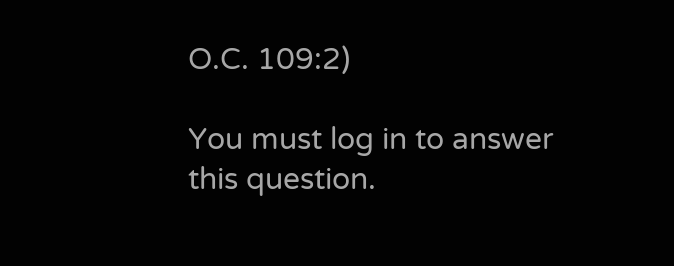O.C. 109:2)

You must log in to answer this question.